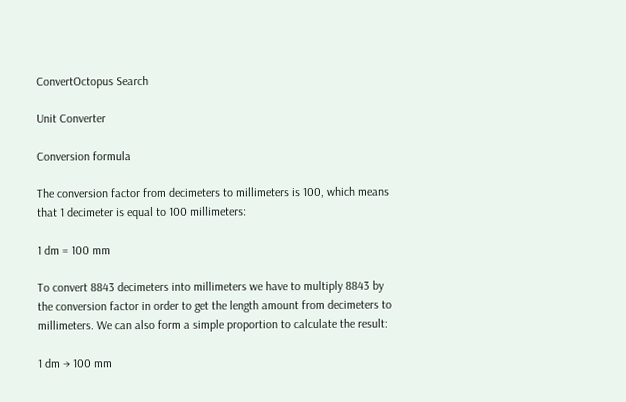ConvertOctopus Search

Unit Converter

Conversion formula

The conversion factor from decimeters to millimeters is 100, which means that 1 decimeter is equal to 100 millimeters:

1 dm = 100 mm

To convert 8843 decimeters into millimeters we have to multiply 8843 by the conversion factor in order to get the length amount from decimeters to millimeters. We can also form a simple proportion to calculate the result:

1 dm → 100 mm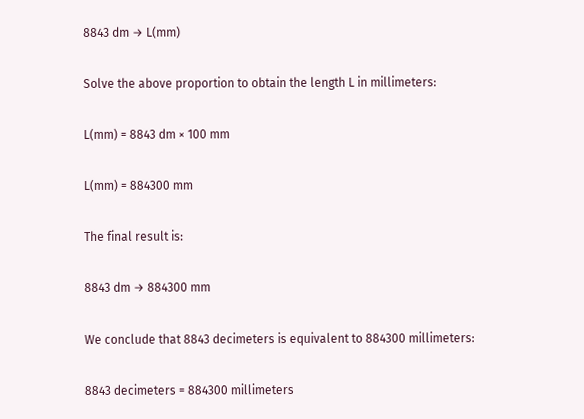8843 dm → L(mm)

Solve the above proportion to obtain the length L in millimeters:

L(mm) = 8843 dm × 100 mm

L(mm) = 884300 mm

The final result is:

8843 dm → 884300 mm

We conclude that 8843 decimeters is equivalent to 884300 millimeters:

8843 decimeters = 884300 millimeters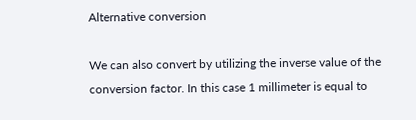Alternative conversion

We can also convert by utilizing the inverse value of the conversion factor. In this case 1 millimeter is equal to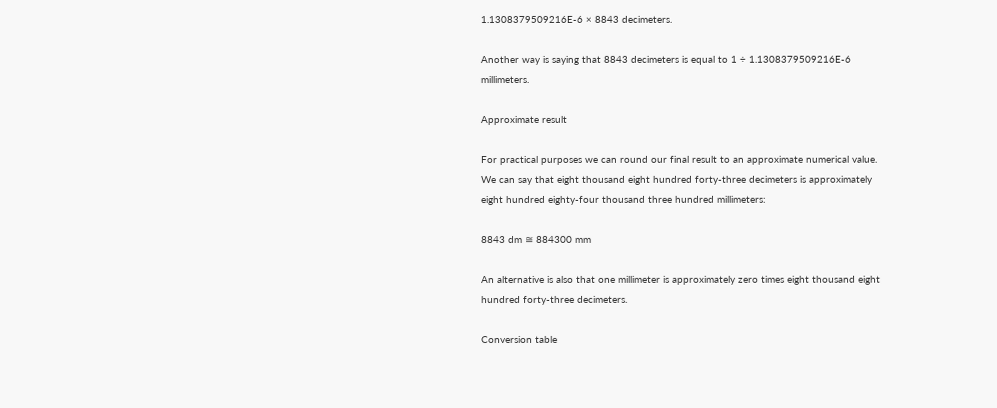1.1308379509216E-6 × 8843 decimeters.

Another way is saying that 8843 decimeters is equal to 1 ÷ 1.1308379509216E-6 millimeters.

Approximate result

For practical purposes we can round our final result to an approximate numerical value. We can say that eight thousand eight hundred forty-three decimeters is approximately eight hundred eighty-four thousand three hundred millimeters:

8843 dm ≅ 884300 mm

An alternative is also that one millimeter is approximately zero times eight thousand eight hundred forty-three decimeters.

Conversion table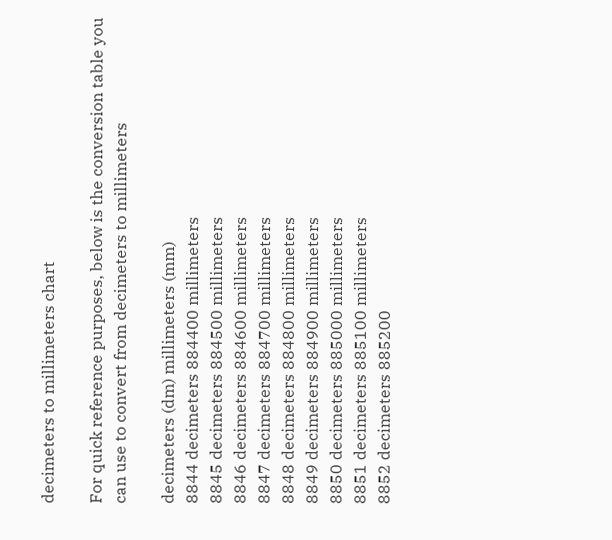decimeters to millimeters chart

For quick reference purposes, below is the conversion table you can use to convert from decimeters to millimeters

decimeters (dm) millimeters (mm)
8844 decimeters 884400 millimeters
8845 decimeters 884500 millimeters
8846 decimeters 884600 millimeters
8847 decimeters 884700 millimeters
8848 decimeters 884800 millimeters
8849 decimeters 884900 millimeters
8850 decimeters 885000 millimeters
8851 decimeters 885100 millimeters
8852 decimeters 885200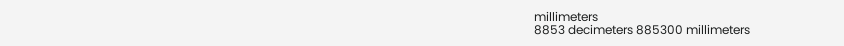millimeters
8853 decimeters 885300 millimeters